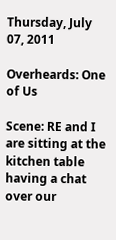Thursday, July 07, 2011

Overheards: One of Us

Scene: RE and I are sitting at the kitchen table having a chat over our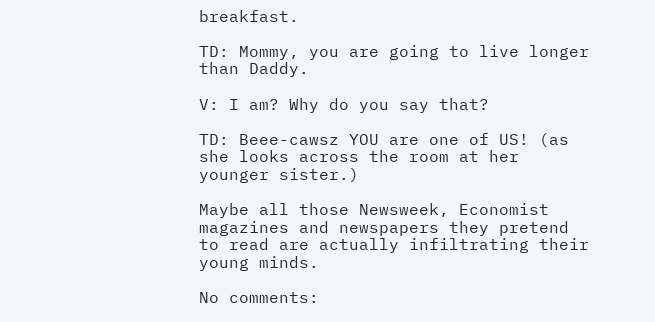breakfast.

TD: Mommy, you are going to live longer than Daddy.

V: I am? Why do you say that?

TD: Beee-cawsz YOU are one of US! (as she looks across the room at her younger sister.)

Maybe all those Newsweek, Economist magazines and newspapers they pretend to read are actually infiltrating their young minds.

No comments: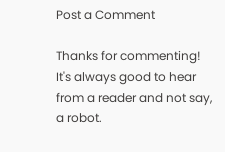Post a Comment

Thanks for commenting! It's always good to hear from a reader and not say, a robot.